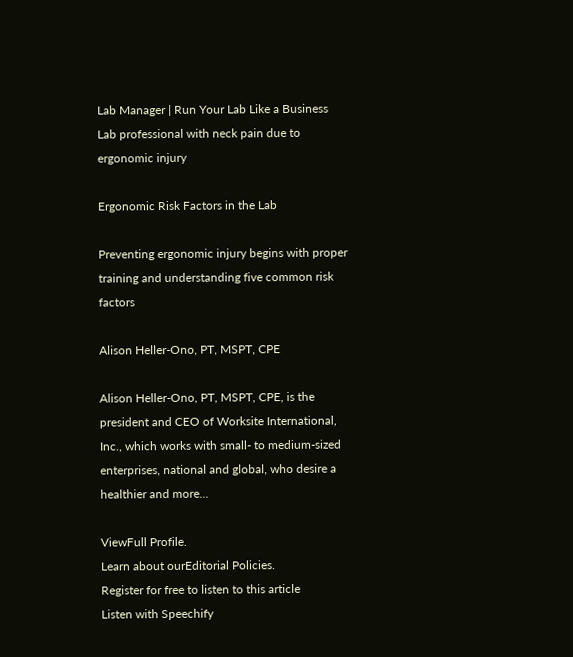Lab Manager | Run Your Lab Like a Business
Lab professional with neck pain due to ergonomic injury

Ergonomic Risk Factors in the Lab

Preventing ergonomic injury begins with proper training and understanding five common risk factors

Alison Heller-Ono, PT, MSPT, CPE

Alison Heller-Ono, PT, MSPT, CPE, is the president and CEO of Worksite International, Inc., which works with small- to medium-sized enterprises, national and global, who desire a healthier and more...

ViewFull Profile.
Learn about ourEditorial Policies.
Register for free to listen to this article
Listen with Speechify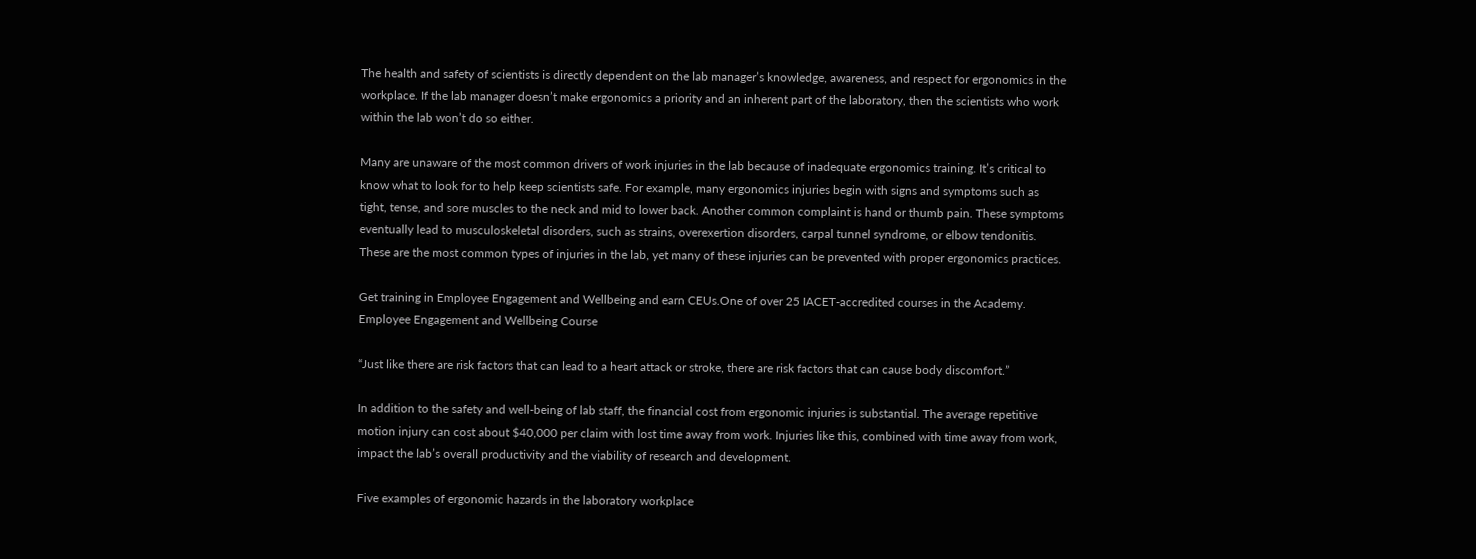The health and safety of scientists is directly dependent on the lab manager’s knowledge, awareness, and respect for ergonomics in the workplace. If the lab manager doesn’t make ergonomics a priority and an inherent part of the laboratory, then the scientists who work within the lab won’t do so either.

Many are unaware of the most common drivers of work injuries in the lab because of inadequate ergonomics training. It’s critical to know what to look for to help keep scientists safe. For example, many ergonomics injuries begin with signs and symptoms such as tight, tense, and sore muscles to the neck and mid to lower back. Another common complaint is hand or thumb pain. These symptoms eventually lead to musculoskeletal disorders, such as strains, overexertion disorders, carpal tunnel syndrome, or elbow tendonitis. These are the most common types of injuries in the lab, yet many of these injuries can be prevented with proper ergonomics practices.

Get training in Employee Engagement and Wellbeing and earn CEUs.One of over 25 IACET-accredited courses in the Academy.
Employee Engagement and Wellbeing Course

“Just like there are risk factors that can lead to a heart attack or stroke, there are risk factors that can cause body discomfort.”

In addition to the safety and well-being of lab staff, the financial cost from ergonomic injuries is substantial. The average repetitive motion injury can cost about $40,000 per claim with lost time away from work. Injuries like this, combined with time away from work, impact the lab’s overall productivity and the viability of research and development.

Five examples of ergonomic hazards in the laboratory workplace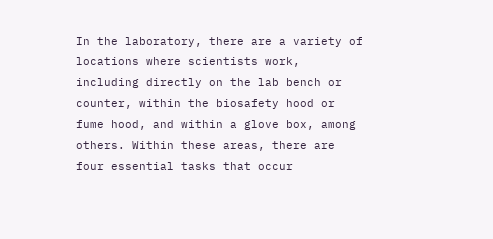In the laboratory, there are a variety of locations where scientists work, including directly on the lab bench or counter, within the biosafety hood or fume hood, and within a glove box, among others. Within these areas, there are four essential tasks that occur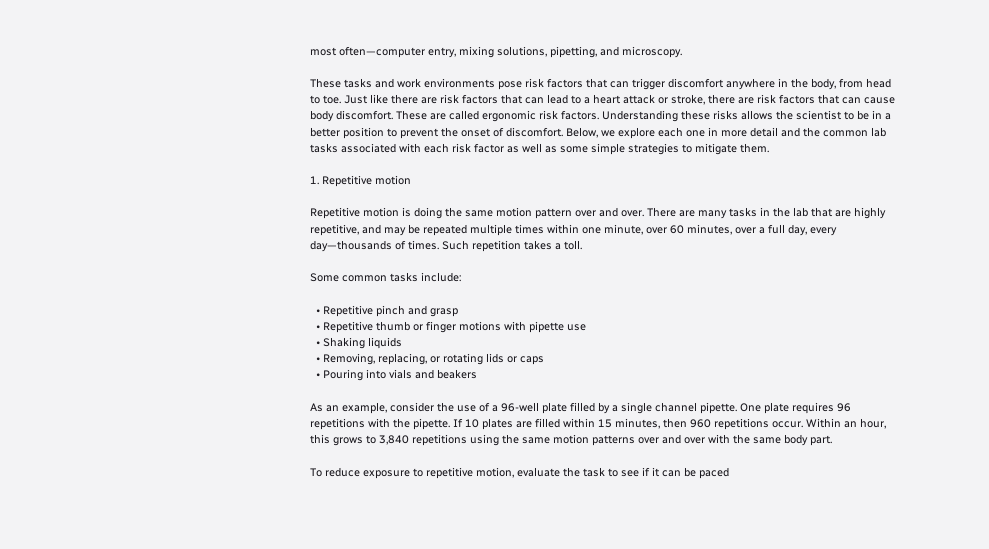most often—computer entry, mixing solutions, pipetting, and microscopy.

These tasks and work environments pose risk factors that can trigger discomfort anywhere in the body, from head to toe. Just like there are risk factors that can lead to a heart attack or stroke, there are risk factors that can cause body discomfort. These are called ergonomic risk factors. Understanding these risks allows the scientist to be in a better position to prevent the onset of discomfort. Below, we explore each one in more detail and the common lab tasks associated with each risk factor as well as some simple strategies to mitigate them.

1. Repetitive motion

Repetitive motion is doing the same motion pattern over and over. There are many tasks in the lab that are highly repetitive, and may be repeated multiple times within one minute, over 60 minutes, over a full day, every day—thousands of times. Such repetition takes a toll.

Some common tasks include:

  • Repetitive pinch and grasp
  • Repetitive thumb or finger motions with pipette use
  • Shaking liquids
  • Removing, replacing, or rotating lids or caps
  • Pouring into vials and beakers

As an example, consider the use of a 96-well plate filled by a single channel pipette. One plate requires 96 repetitions with the pipette. If 10 plates are filled within 15 minutes, then 960 repetitions occur. Within an hour, this grows to 3,840 repetitions using the same motion patterns over and over with the same body part.

To reduce exposure to repetitive motion, evaluate the task to see if it can be paced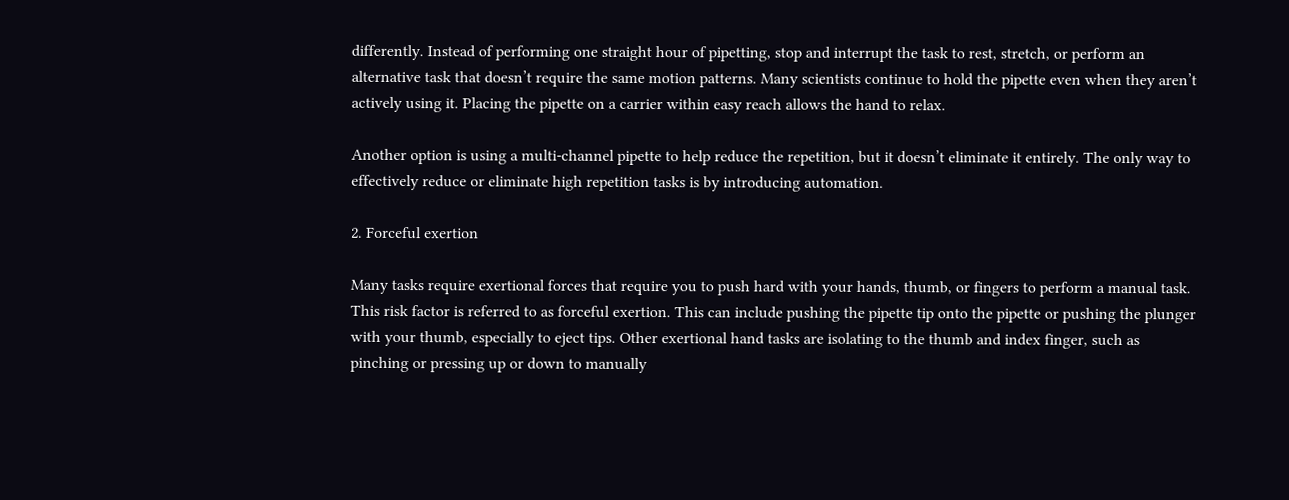differently. Instead of performing one straight hour of pipetting, stop and interrupt the task to rest, stretch, or perform an alternative task that doesn’t require the same motion patterns. Many scientists continue to hold the pipette even when they aren’t actively using it. Placing the pipette on a carrier within easy reach allows the hand to relax.

Another option is using a multi-channel pipette to help reduce the repetition, but it doesn’t eliminate it entirely. The only way to effectively reduce or eliminate high repetition tasks is by introducing automation.

2. Forceful exertion

Many tasks require exertional forces that require you to push hard with your hands, thumb, or fingers to perform a manual task. This risk factor is referred to as forceful exertion. This can include pushing the pipette tip onto the pipette or pushing the plunger with your thumb, especially to eject tips. Other exertional hand tasks are isolating to the thumb and index finger, such as pinching or pressing up or down to manually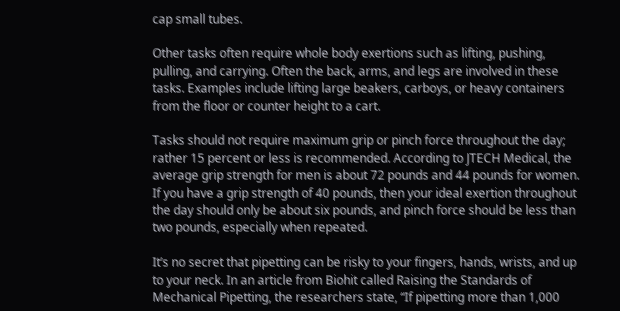cap small tubes.

Other tasks often require whole body exertions such as lifting, pushing, pulling, and carrying. Often the back, arms, and legs are involved in these tasks. Examples include lifting large beakers, carboys, or heavy containers from the floor or counter height to a cart.

Tasks should not require maximum grip or pinch force throughout the day; rather 15 percent or less is recommended. According to JTECH Medical, the average grip strength for men is about 72 pounds and 44 pounds for women. If you have a grip strength of 40 pounds, then your ideal exertion throughout the day should only be about six pounds, and pinch force should be less than two pounds, especially when repeated.

It’s no secret that pipetting can be risky to your fingers, hands, wrists, and up to your neck. In an article from Biohit called Raising the Standards of Mechanical Pipetting, the researchers state, “If pipetting more than 1,000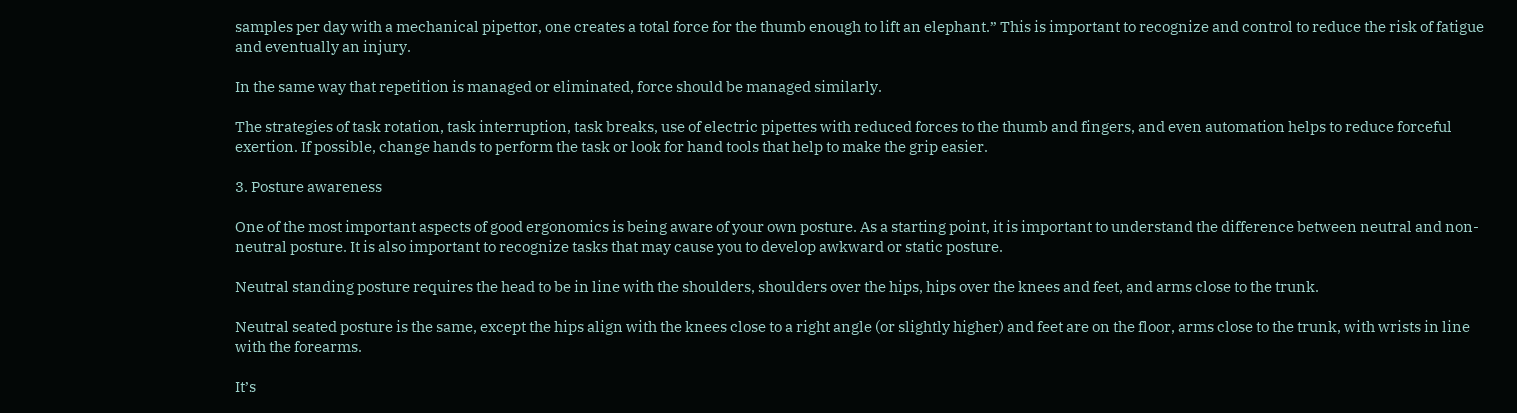samples per day with a mechanical pipettor, one creates a total force for the thumb enough to lift an elephant.” This is important to recognize and control to reduce the risk of fatigue and eventually an injury.

In the same way that repetition is managed or eliminated, force should be managed similarly.

The strategies of task rotation, task interruption, task breaks, use of electric pipettes with reduced forces to the thumb and fingers, and even automation helps to reduce forceful exertion. If possible, change hands to perform the task or look for hand tools that help to make the grip easier.

3. Posture awareness

One of the most important aspects of good ergonomics is being aware of your own posture. As a starting point, it is important to understand the difference between neutral and non-neutral posture. It is also important to recognize tasks that may cause you to develop awkward or static posture.

Neutral standing posture requires the head to be in line with the shoulders, shoulders over the hips, hips over the knees and feet, and arms close to the trunk.

Neutral seated posture is the same, except the hips align with the knees close to a right angle (or slightly higher) and feet are on the floor, arms close to the trunk, with wrists in line with the forearms.

It’s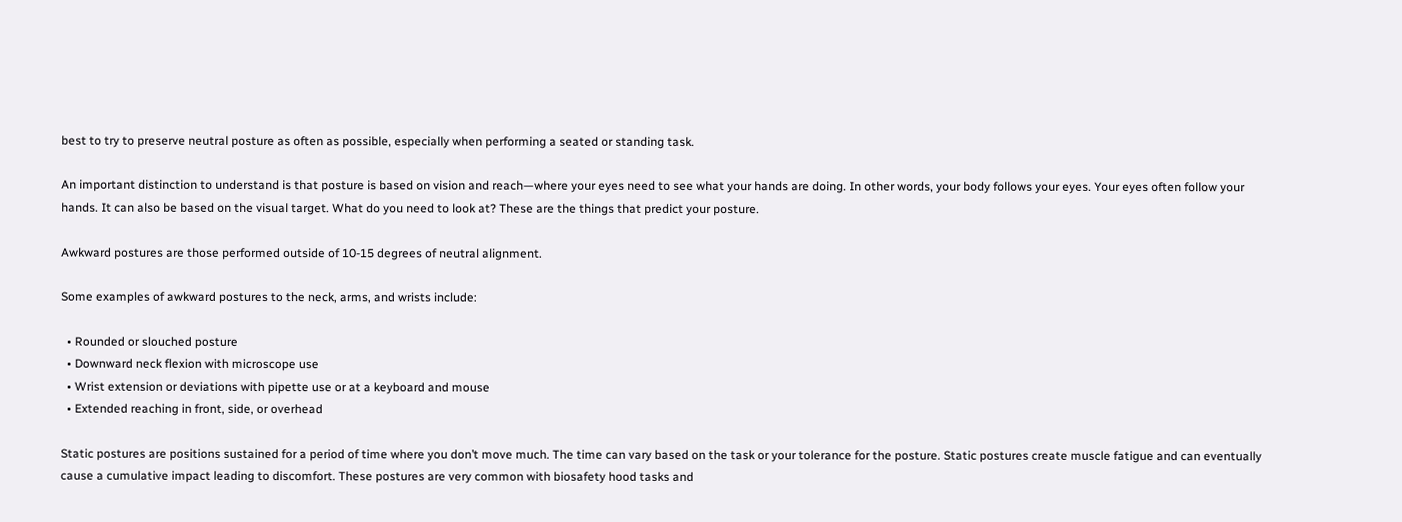best to try to preserve neutral posture as often as possible, especially when performing a seated or standing task.

An important distinction to understand is that posture is based on vision and reach—where your eyes need to see what your hands are doing. In other words, your body follows your eyes. Your eyes often follow your hands. It can also be based on the visual target. What do you need to look at? These are the things that predict your posture.

Awkward postures are those performed outside of 10-15 degrees of neutral alignment.

Some examples of awkward postures to the neck, arms, and wrists include:

  • Rounded or slouched posture
  • Downward neck flexion with microscope use
  • Wrist extension or deviations with pipette use or at a keyboard and mouse
  • Extended reaching in front, side, or overhead

Static postures are positions sustained for a period of time where you don’t move much. The time can vary based on the task or your tolerance for the posture. Static postures create muscle fatigue and can eventually cause a cumulative impact leading to discomfort. These postures are very common with biosafety hood tasks and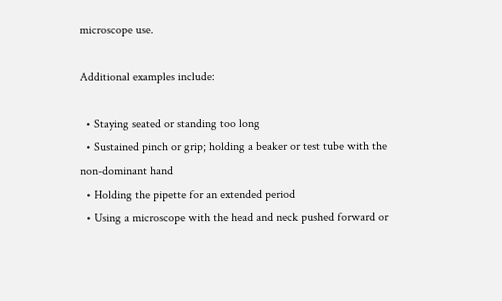microscope use.

Additional examples include:

  • Staying seated or standing too long
  • Sustained pinch or grip; holding a beaker or test tube with the non-dominant hand
  • Holding the pipette for an extended period
  • Using a microscope with the head and neck pushed forward or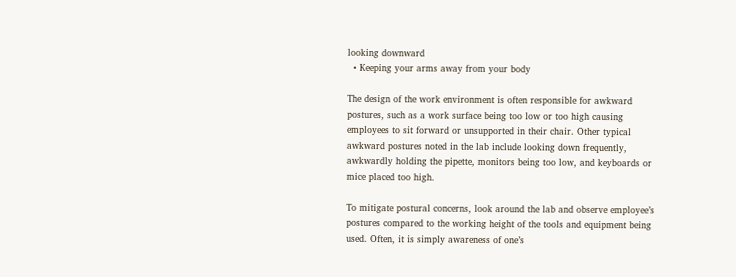looking downward
  • Keeping your arms away from your body

The design of the work environment is often responsible for awkward postures, such as a work surface being too low or too high causing employees to sit forward or unsupported in their chair. Other typical awkward postures noted in the lab include looking down frequently, awkwardly holding the pipette, monitors being too low, and keyboards or mice placed too high.

To mitigate postural concerns, look around the lab and observe employee’s postures compared to the working height of the tools and equipment being used. Often, it is simply awareness of one’s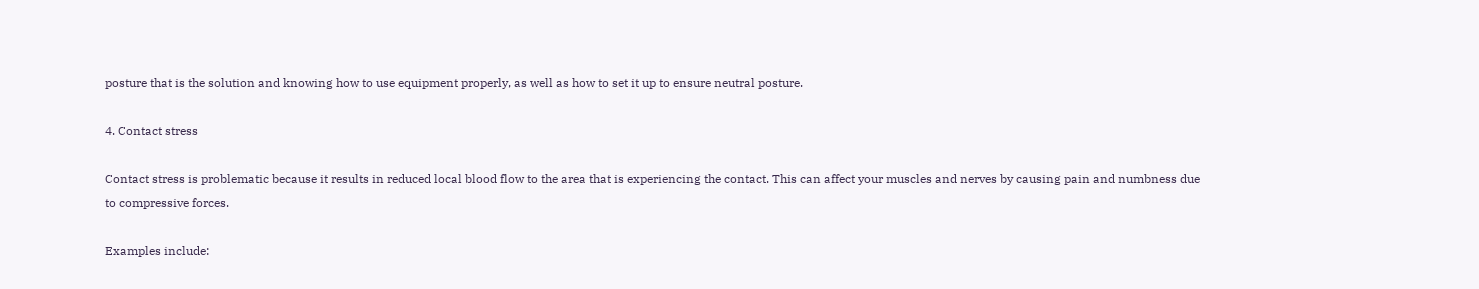posture that is the solution and knowing how to use equipment properly, as well as how to set it up to ensure neutral posture.

4. Contact stress

Contact stress is problematic because it results in reduced local blood flow to the area that is experiencing the contact. This can affect your muscles and nerves by causing pain and numbness due to compressive forces.

Examples include: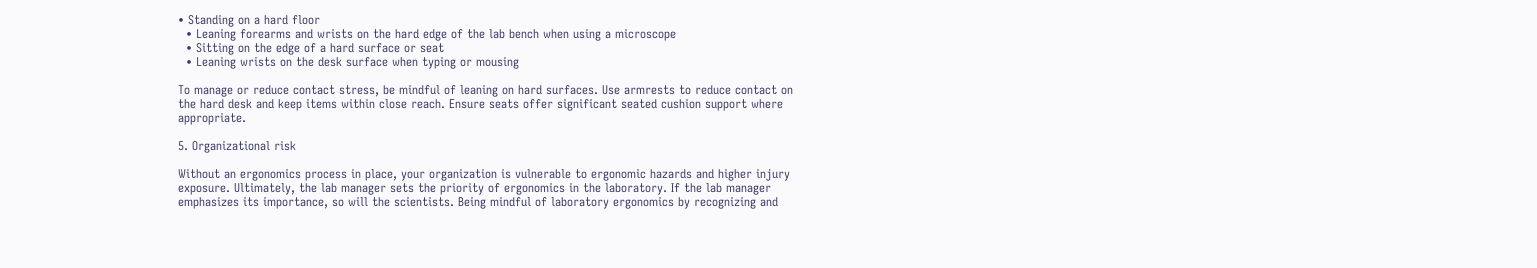• Standing on a hard floor
  • Leaning forearms and wrists on the hard edge of the lab bench when using a microscope
  • Sitting on the edge of a hard surface or seat
  • Leaning wrists on the desk surface when typing or mousing

To manage or reduce contact stress, be mindful of leaning on hard surfaces. Use armrests to reduce contact on the hard desk and keep items within close reach. Ensure seats offer significant seated cushion support where appropriate.

5. Organizational risk

Without an ergonomics process in place, your organization is vulnerable to ergonomic hazards and higher injury exposure. Ultimately, the lab manager sets the priority of ergonomics in the laboratory. If the lab manager emphasizes its importance, so will the scientists. Being mindful of laboratory ergonomics by recognizing and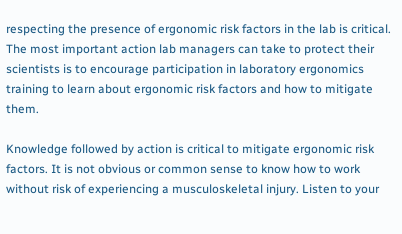respecting the presence of ergonomic risk factors in the lab is critical. The most important action lab managers can take to protect their scientists is to encourage participation in laboratory ergonomics training to learn about ergonomic risk factors and how to mitigate them.

Knowledge followed by action is critical to mitigate ergonomic risk factors. It is not obvious or common sense to know how to work without risk of experiencing a musculoskeletal injury. Listen to your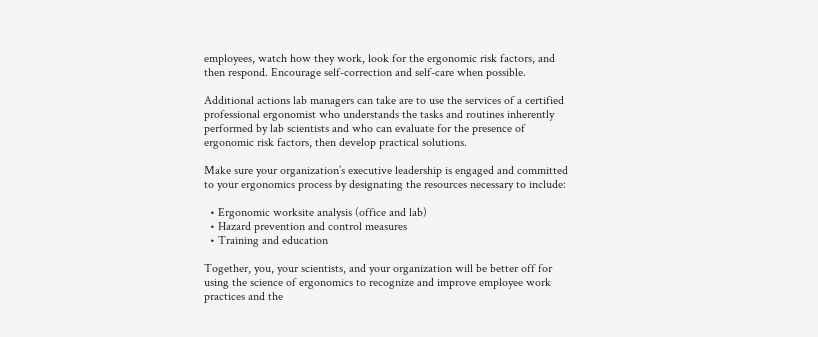employees, watch how they work, look for the ergonomic risk factors, and then respond. Encourage self-correction and self-care when possible.

Additional actions lab managers can take are to use the services of a certified professional ergonomist who understands the tasks and routines inherently performed by lab scientists and who can evaluate for the presence of ergonomic risk factors, then develop practical solutions.

Make sure your organization’s executive leadership is engaged and committed to your ergonomics process by designating the resources necessary to include:

  • Ergonomic worksite analysis (office and lab)
  • Hazard prevention and control measures
  • Training and education

Together, you, your scientists, and your organization will be better off for using the science of ergonomics to recognize and improve employee work practices and the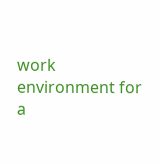work environment for a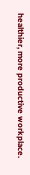healthier, more productive workplace.